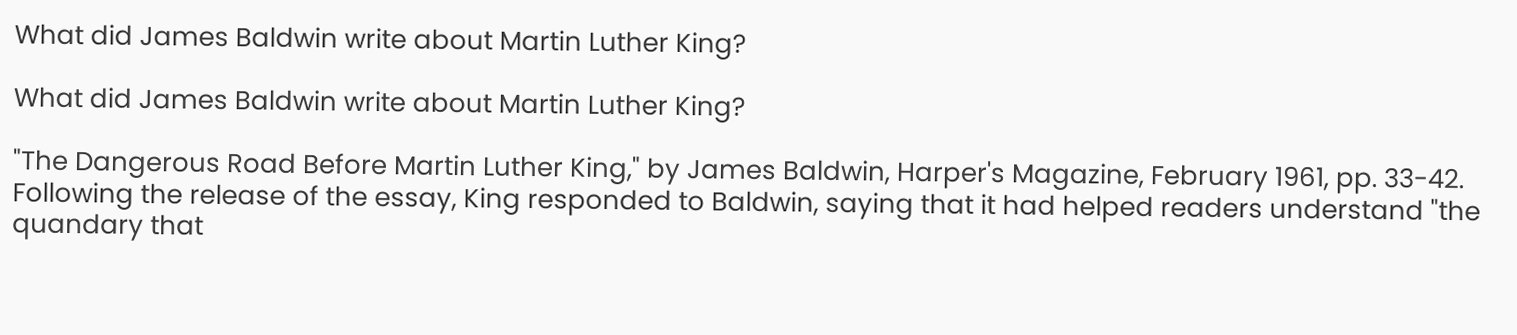What did James Baldwin write about Martin Luther King?

What did James Baldwin write about Martin Luther King?

"The Dangerous Road Before Martin Luther King," by James Baldwin, Harper's Magazine, February 1961, pp. 33-42. Following the release of the essay, King responded to Baldwin, saying that it had helped readers understand "the quandary that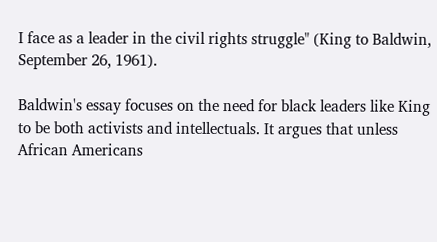I face as a leader in the civil rights struggle" (King to Baldwin, September 26, 1961).

Baldwin's essay focuses on the need for black leaders like King to be both activists and intellectuals. It argues that unless African Americans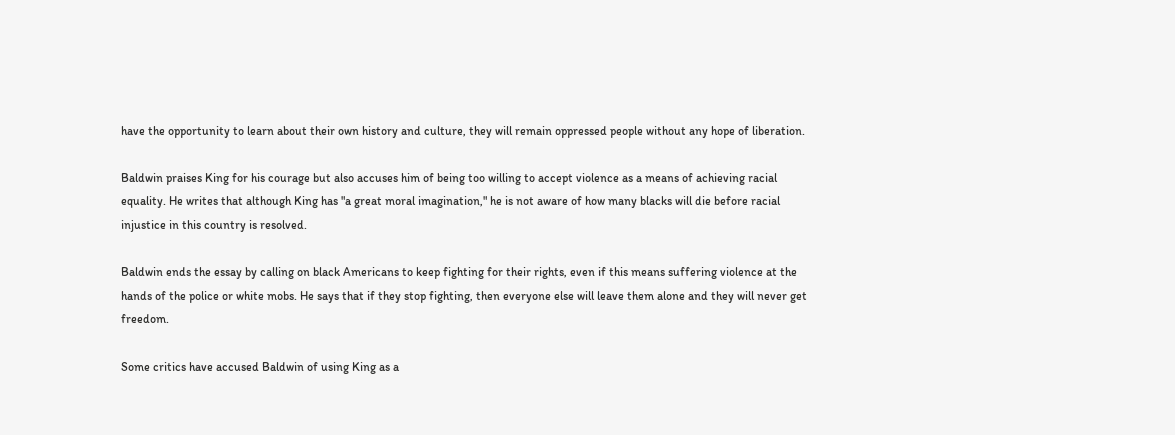have the opportunity to learn about their own history and culture, they will remain oppressed people without any hope of liberation.

Baldwin praises King for his courage but also accuses him of being too willing to accept violence as a means of achieving racial equality. He writes that although King has "a great moral imagination," he is not aware of how many blacks will die before racial injustice in this country is resolved.

Baldwin ends the essay by calling on black Americans to keep fighting for their rights, even if this means suffering violence at the hands of the police or white mobs. He says that if they stop fighting, then everyone else will leave them alone and they will never get freedom.

Some critics have accused Baldwin of using King as a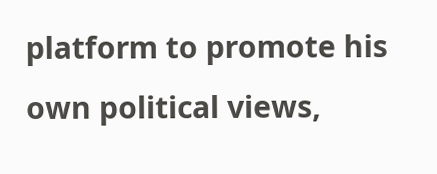platform to promote his own political views,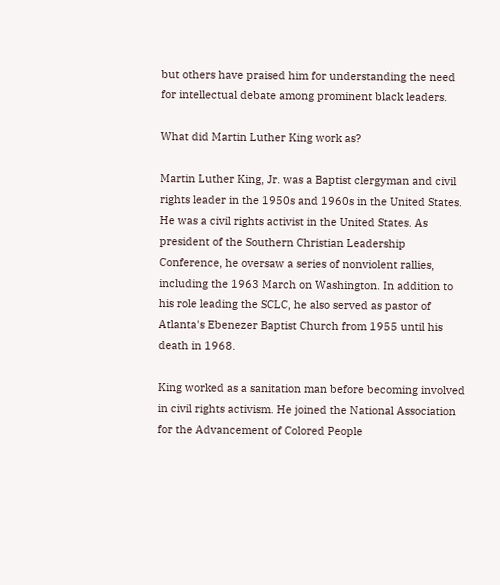but others have praised him for understanding the need for intellectual debate among prominent black leaders.

What did Martin Luther King work as?

Martin Luther King, Jr. was a Baptist clergyman and civil rights leader in the 1950s and 1960s in the United States. He was a civil rights activist in the United States. As president of the Southern Christian Leadership Conference, he oversaw a series of nonviolent rallies, including the 1963 March on Washington. In addition to his role leading the SCLC, he also served as pastor of Atlanta's Ebenezer Baptist Church from 1955 until his death in 1968.

King worked as a sanitation man before becoming involved in civil rights activism. He joined the National Association for the Advancement of Colored People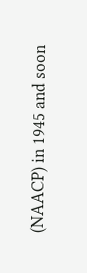(NAACP) in 1945 and soon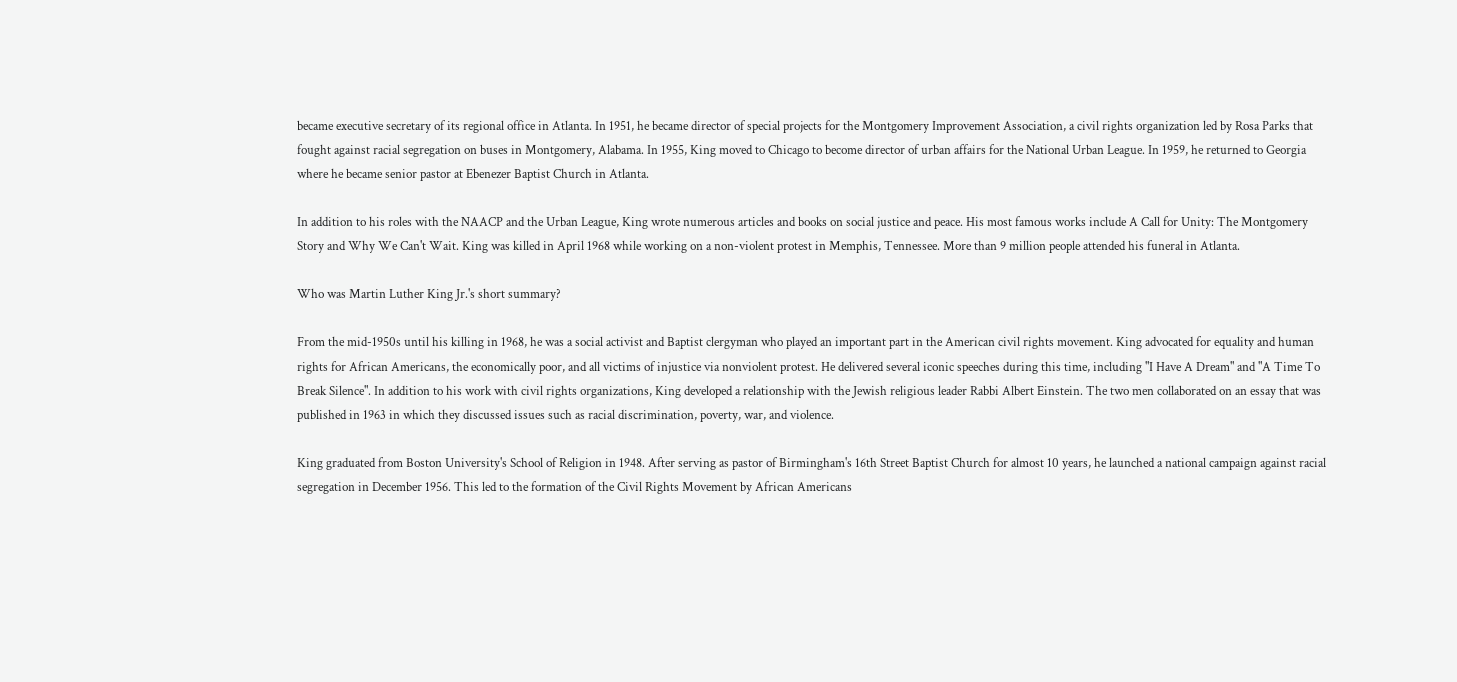became executive secretary of its regional office in Atlanta. In 1951, he became director of special projects for the Montgomery Improvement Association, a civil rights organization led by Rosa Parks that fought against racial segregation on buses in Montgomery, Alabama. In 1955, King moved to Chicago to become director of urban affairs for the National Urban League. In 1959, he returned to Georgia where he became senior pastor at Ebenezer Baptist Church in Atlanta.

In addition to his roles with the NAACP and the Urban League, King wrote numerous articles and books on social justice and peace. His most famous works include A Call for Unity: The Montgomery Story and Why We Can't Wait. King was killed in April 1968 while working on a non-violent protest in Memphis, Tennessee. More than 9 million people attended his funeral in Atlanta.

Who was Martin Luther King Jr.'s short summary?

From the mid-1950s until his killing in 1968, he was a social activist and Baptist clergyman who played an important part in the American civil rights movement. King advocated for equality and human rights for African Americans, the economically poor, and all victims of injustice via nonviolent protest. He delivered several iconic speeches during this time, including "I Have A Dream" and "A Time To Break Silence". In addition to his work with civil rights organizations, King developed a relationship with the Jewish religious leader Rabbi Albert Einstein. The two men collaborated on an essay that was published in 1963 in which they discussed issues such as racial discrimination, poverty, war, and violence.

King graduated from Boston University's School of Religion in 1948. After serving as pastor of Birmingham's 16th Street Baptist Church for almost 10 years, he launched a national campaign against racial segregation in December 1956. This led to the formation of the Civil Rights Movement by African Americans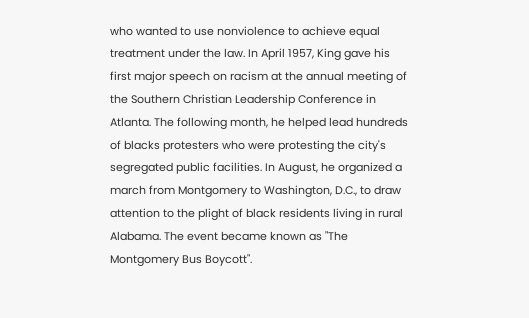who wanted to use nonviolence to achieve equal treatment under the law. In April 1957, King gave his first major speech on racism at the annual meeting of the Southern Christian Leadership Conference in Atlanta. The following month, he helped lead hundreds of blacks protesters who were protesting the city's segregated public facilities. In August, he organized a march from Montgomery to Washington, D.C., to draw attention to the plight of black residents living in rural Alabama. The event became known as "The Montgomery Bus Boycott".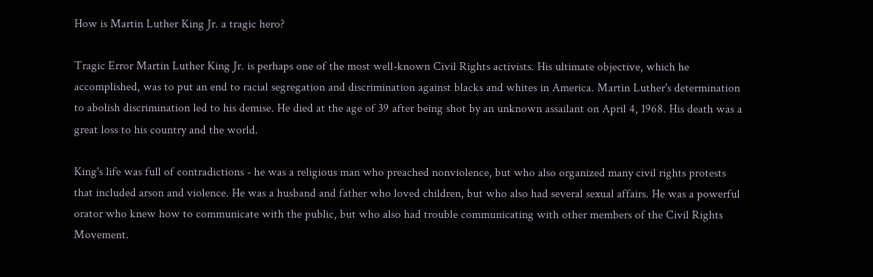How is Martin Luther King Jr. a tragic hero?

Tragic Error Martin Luther King Jr. is perhaps one of the most well-known Civil Rights activists. His ultimate objective, which he accomplished, was to put an end to racial segregation and discrimination against blacks and whites in America. Martin Luther's determination to abolish discrimination led to his demise. He died at the age of 39 after being shot by an unknown assailant on April 4, 1968. His death was a great loss to his country and the world.

King's life was full of contradictions - he was a religious man who preached nonviolence, but who also organized many civil rights protests that included arson and violence. He was a husband and father who loved children, but who also had several sexual affairs. He was a powerful orator who knew how to communicate with the public, but who also had trouble communicating with other members of the Civil Rights Movement.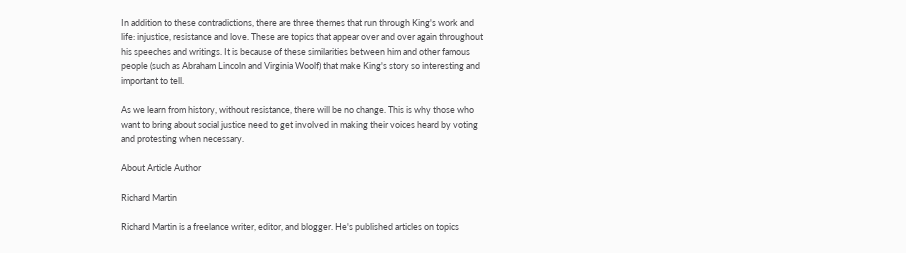In addition to these contradictions, there are three themes that run through King's work and life: injustice, resistance and love. These are topics that appear over and over again throughout his speeches and writings. It is because of these similarities between him and other famous people (such as Abraham Lincoln and Virginia Woolf) that make King's story so interesting and important to tell.

As we learn from history, without resistance, there will be no change. This is why those who want to bring about social justice need to get involved in making their voices heard by voting and protesting when necessary.

About Article Author

Richard Martin

Richard Martin is a freelance writer, editor, and blogger. He's published articles on topics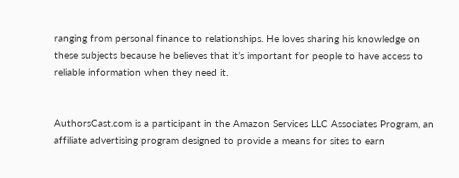ranging from personal finance to relationships. He loves sharing his knowledge on these subjects because he believes that it’s important for people to have access to reliable information when they need it.


AuthorsCast.com is a participant in the Amazon Services LLC Associates Program, an affiliate advertising program designed to provide a means for sites to earn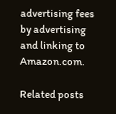advertising fees by advertising and linking to Amazon.com.

Related posts